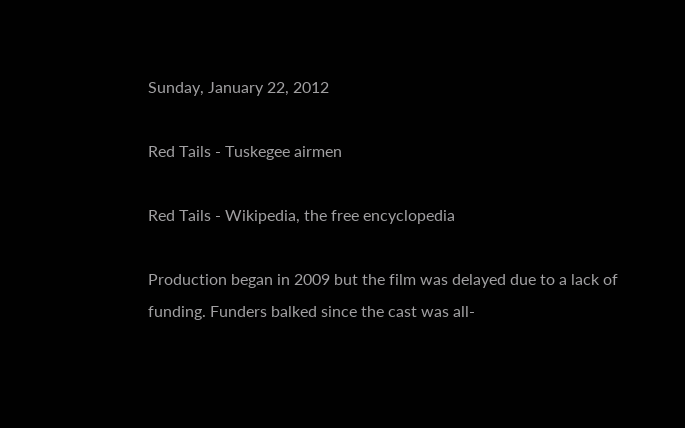Sunday, January 22, 2012

Red Tails - Tuskegee airmen

Red Tails - Wikipedia, the free encyclopedia

Production began in 2009 but the film was delayed due to a lack of funding. Funders balked since the cast was all-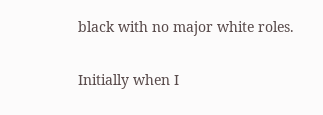black with no major white roles.

Initially when I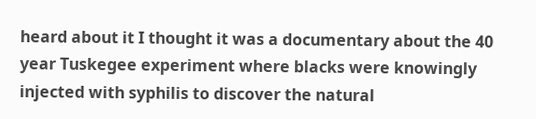heard about it I thought it was a documentary about the 40 year Tuskegee experiment where blacks were knowingly injected with syphilis to discover the natural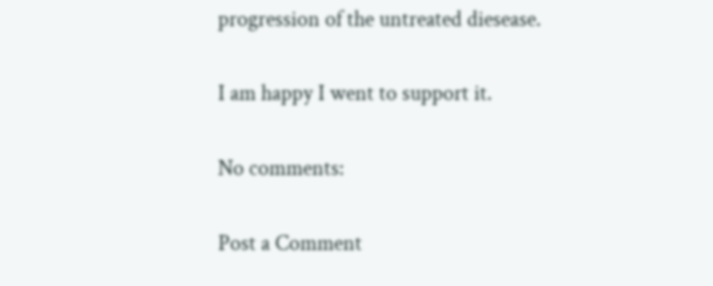progression of the untreated diesease.

I am happy I went to support it.

No comments:

Post a Comment